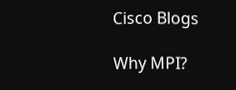Cisco Blogs

Why MPI?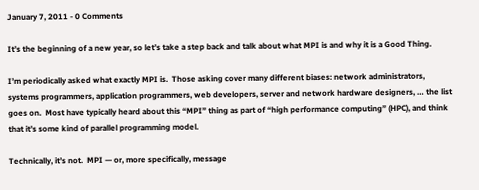January 7, 2011 - 0 Comments

It’s the beginning of a new year, so let’s take a step back and talk about what MPI is and why it is a Good Thing.

I’m periodically asked what exactly MPI is.  Those asking cover many different biases: network administrators, systems programmers, application programmers, web developers, server and network hardware designers, … the list goes on.  Most have typically heard about this “MPI” thing as part of “high performance computing” (HPC), and think that it’s some kind of parallel programming model.

Technically, it’s not.  MPI — or, more specifically, message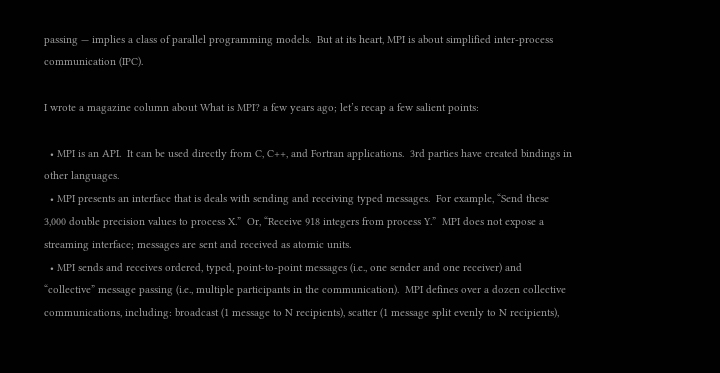passing — implies a class of parallel programming models.  But at its heart, MPI is about simplified inter-process communication (IPC).

I wrote a magazine column about What is MPI? a few years ago; let’s recap a few salient points:

  • MPI is an API.  It can be used directly from C, C++, and Fortran applications.  3rd parties have created bindings in other languages.
  • MPI presents an interface that is deals with sending and receiving typed messages.  For example, “Send these 3,000 double precision values to process X.”  Or, “Receive 918 integers from process Y.”  MPI does not expose a streaming interface; messages are sent and received as atomic units.
  • MPI sends and receives ordered, typed, point-to-point messages (i.e., one sender and one receiver) and “collective” message passing (i.e., multiple participants in the communication).  MPI defines over a dozen collective communications, including: broadcast (1 message to N recipients), scatter (1 message split evenly to N recipients),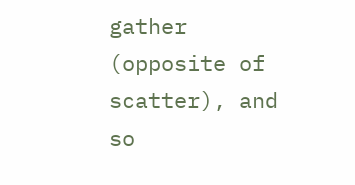gather (opposite of scatter), and so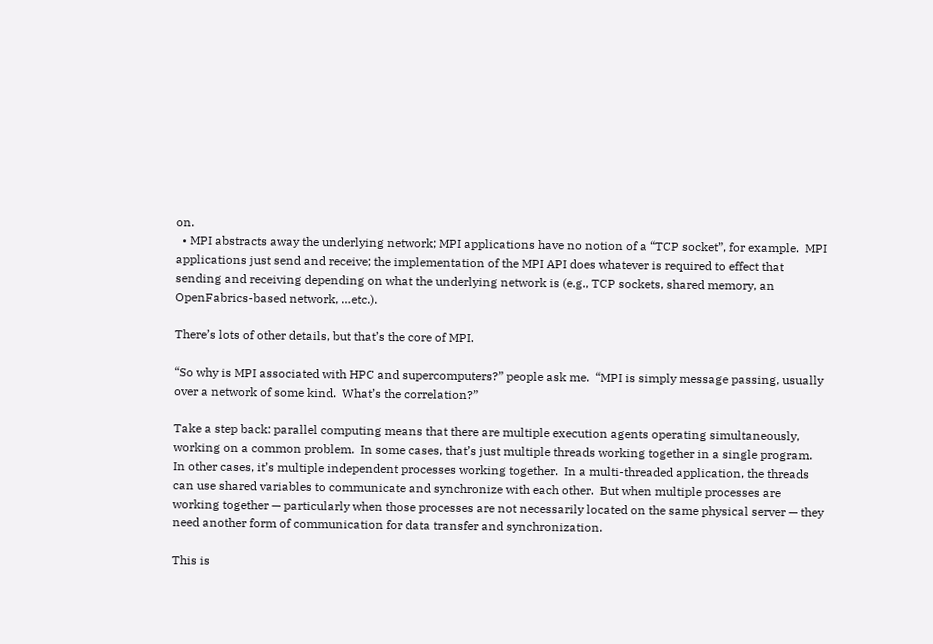on.
  • MPI abstracts away the underlying network; MPI applications have no notion of a “TCP socket”, for example.  MPI applications just send and receive; the implementation of the MPI API does whatever is required to effect that sending and receiving depending on what the underlying network is (e.g., TCP sockets, shared memory, an OpenFabrics-based network, …etc.).

There’s lots of other details, but that’s the core of MPI.

“So why is MPI associated with HPC and supercomputers?” people ask me.  “MPI is simply message passing, usually over a network of some kind.  What’s the correlation?”

Take a step back: parallel computing means that there are multiple execution agents operating simultaneously, working on a common problem.  In some cases, that’s just multiple threads working together in a single program.  In other cases, it’s multiple independent processes working together.  In a multi-threaded application, the threads can use shared variables to communicate and synchronize with each other.  But when multiple processes are working together — particularly when those processes are not necessarily located on the same physical server — they need another form of communication for data transfer and synchronization.

This is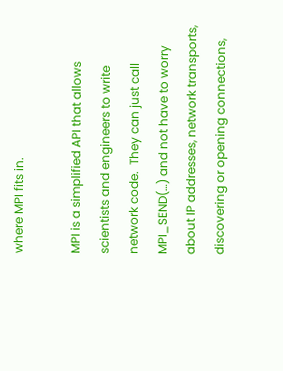where MPI fits in.

MPI is a simplified API that allows scientists and engineers to write network code.  They can just call MPI_SEND(…) and not have to worry about IP addresses, network transports, discovering or opening connections,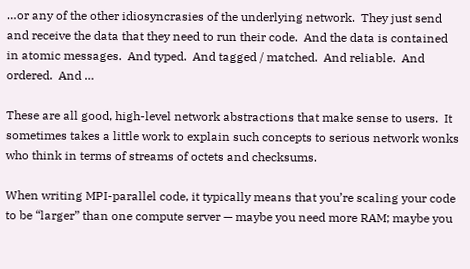…or any of the other idiosyncrasies of the underlying network.  They just send and receive the data that they need to run their code.  And the data is contained in atomic messages.  And typed.  And tagged / matched.  And reliable.  And ordered.  And …

These are all good, high-level network abstractions that make sense to users.  It sometimes takes a little work to explain such concepts to serious network wonks who think in terms of streams of octets and checksums.

When writing MPI-parallel code, it typically means that you’re scaling your code to be “larger” than one compute server — maybe you need more RAM; maybe you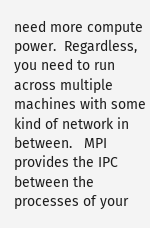need more compute power.  Regardless, you need to run across multiple machines with some kind of network in between.   MPI provides the IPC between the processes of your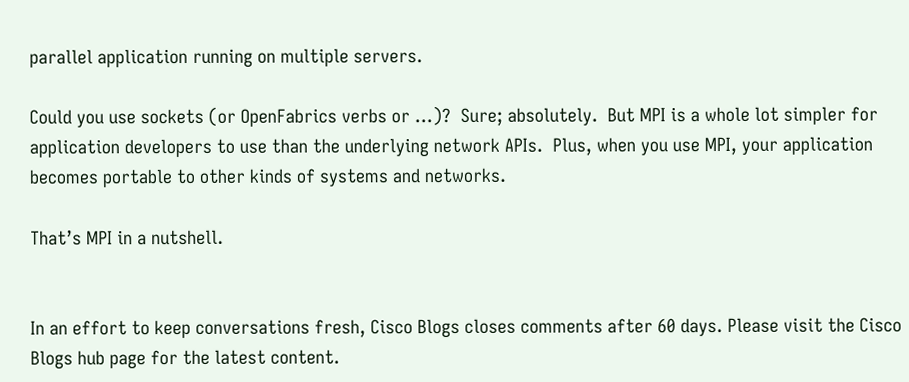parallel application running on multiple servers.

Could you use sockets (or OpenFabrics verbs or …)?  Sure; absolutely.  But MPI is a whole lot simpler for application developers to use than the underlying network APIs.  Plus, when you use MPI, your application becomes portable to other kinds of systems and networks.

That’s MPI in a nutshell.


In an effort to keep conversations fresh, Cisco Blogs closes comments after 60 days. Please visit the Cisco Blogs hub page for the latest content.